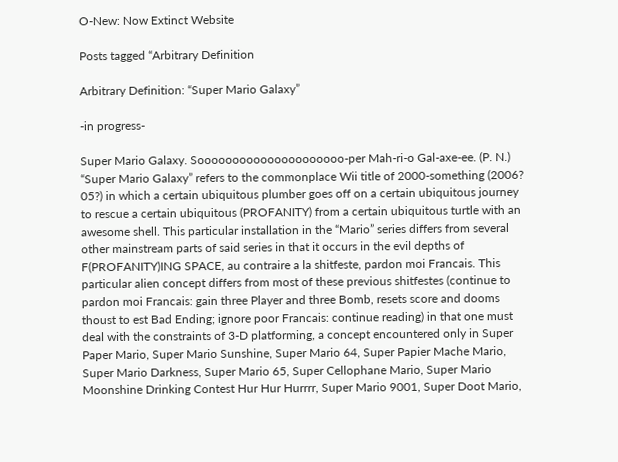O-New: Now Extinct Website

Posts tagged “Arbitrary Definition

Arbitrary Definition: “Super Mario Galaxy”

-in progress-

Super Mario Galaxy. Sooooooooooooooooooooo-per Mah-ri-o Gal-axe-ee. (P. N.) “Super Mario Galaxy” refers to the commonplace Wii title of 2000-something (2006? 05?) in which a certain ubiquitous plumber goes off on a certain ubiquitous journey to rescue a certain ubiquitous (PROFANITY) from a certain ubiquitous turtle with an awesome shell. This particular installation in the “Mario” series differs from several other mainstream parts of said series in that it occurs in the evil depths of F(PROFANITY)ING SPACE, au contraire a la shitfeste, pardon moi Francais. This particular alien concept differs from most of these previous shitfestes (continue to pardon moi Francais: gain three Player and three Bomb, resets score and dooms thoust to est Bad Ending; ignore poor Francais: continue reading) in that one must deal with the constraints of 3-D platforming, a concept encountered only in Super Paper Mario, Super Mario Sunshine, Super Mario 64, Super Papier Mache Mario, Super Mario Darkness, Super Mario 65, Super Cellophane Mario, Super Mario Moonshine Drinking Contest Hur Hur Hurrrr, Super Mario 9001, Super Doot Mario,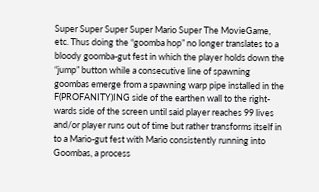Super Super Super Super Mario Super The MovieGame, etc. Thus doing the “goomba hop” no longer translates to a bloody goomba-gut fest in which the player holds down the “jump” button while a consecutive line of spawning goombas emerge from a spawning warp pipe installed in the F(PROFANITY)ING side of the earthen wall to the right-wards side of the screen until said player reaches 99 lives and/or player runs out of time but rather transforms itself in to a Mario-gut fest with Mario consistently running into Goombas, a process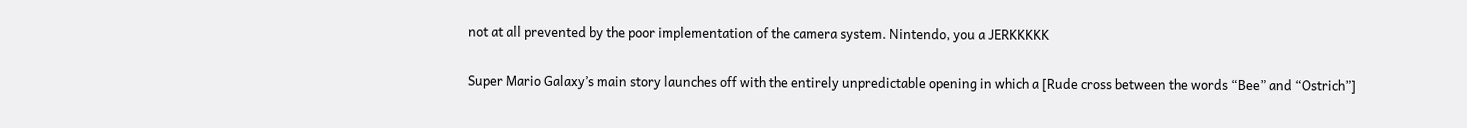not at all prevented by the poor implementation of the camera system. Nintendo, you a JERKKKKK

Super Mario Galaxy’s main story launches off with the entirely unpredictable opening in which a [Rude cross between the words “Bee” and “Ostrich”]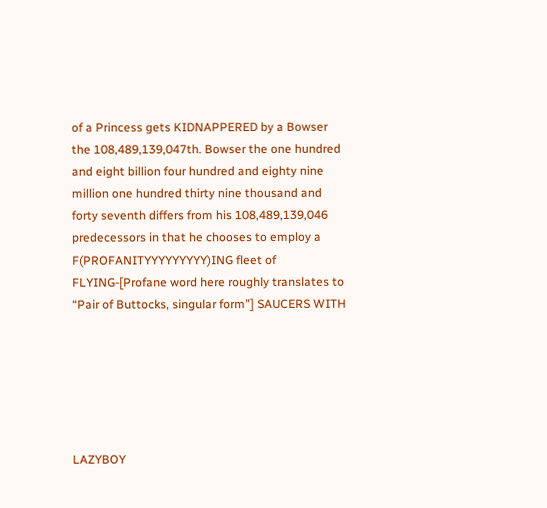of a Princess gets KIDNAPPERED by a Bowser the 108,489,139,047th. Bowser the one hundred and eight billion four hundred and eighty nine million one hundred thirty nine thousand and forty seventh differs from his 108,489,139,046 predecessors in that he chooses to employ a F(PROFANITYYYYYYYYY)ING fleet of FLYING-[Profane word here roughly translates to “Pair of Buttocks, singular form”] SAUCERS WITH






LAZYBOY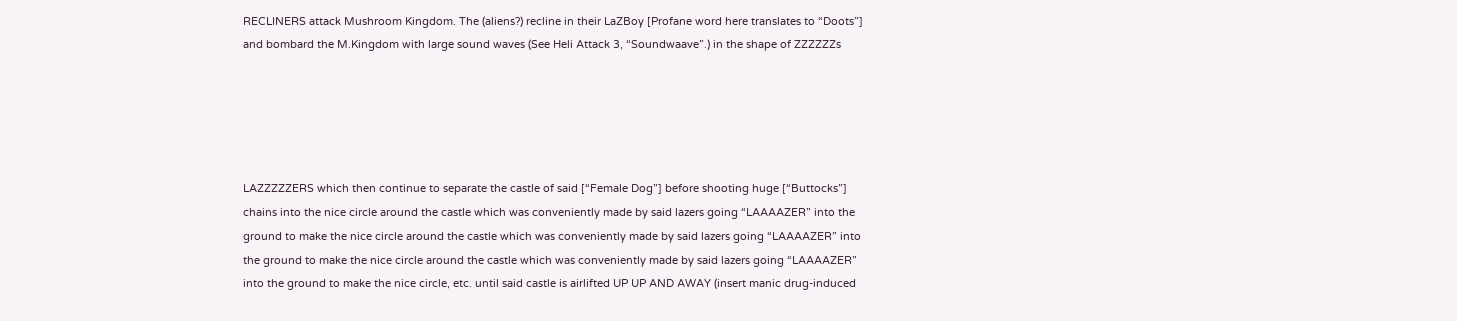RECLINERS attack Mushroom Kingdom. The (aliens?) recline in their LaZBoy [Profane word here translates to “Doots”] and bombard the M.Kingdom with large sound waves (See Heli Attack 3, “Soundwaave”.) in the shape of ZZZZZZs





LAZZZZZERS which then continue to separate the castle of said [“Female Dog”] before shooting huge [“Buttocks”] chains into the nice circle around the castle which was conveniently made by said lazers going “LAAAAZER” into the ground to make the nice circle around the castle which was conveniently made by said lazers going “LAAAAZER” into the ground to make the nice circle around the castle which was conveniently made by said lazers going “LAAAAZER” into the ground to make the nice circle, etc. until said castle is airlifted UP UP AND AWAY (insert manic drug-induced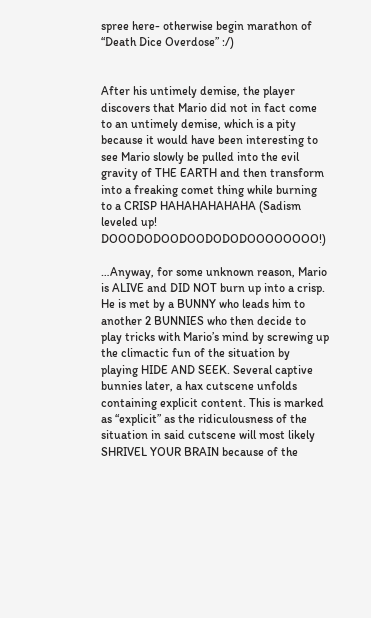spree here- otherwise begin marathon of “Death Dice Overdose” :/)


After his untimely demise, the player discovers that Mario did not in fact come to an untimely demise, which is a pity because it would have been interesting to see Mario slowly be pulled into the evil gravity of THE EARTH and then transform into a freaking comet thing while burning to a CRISP HAHAHAHAHAHA (Sadism leveled up! DOOODODOODOODODODOOOOOOOO!)

…Anyway, for some unknown reason, Mario is ALIVE and DID NOT burn up into a crisp. He is met by a BUNNY who leads him to another 2 BUNNIES who then decide to play tricks with Mario’s mind by screwing up the climactic fun of the situation by playing HIDE AND SEEK. Several captive bunnies later, a hax cutscene unfolds containing explicit content. This is marked as “explicit” as the ridiculousness of the situation in said cutscene will most likely SHRIVEL YOUR BRAIN because of the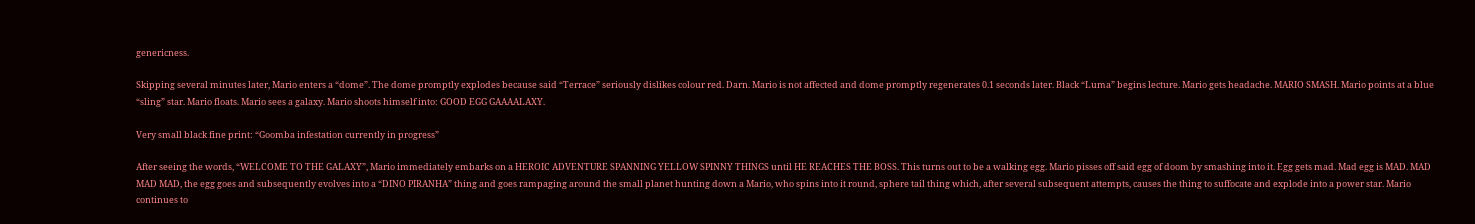genericness.

Skipping several minutes later, Mario enters a “dome”. The dome promptly explodes because said “Terrace” seriously dislikes colour red. Darn. Mario is not affected and dome promptly regenerates 0.1 seconds later. Black “Luma” begins lecture. Mario gets headache. MARIO SMASH. Mario points at a blue “sling” star. Mario floats. Mario sees a galaxy. Mario shoots himself into: GOOD EGG GAAAALAXY.

Very small black fine print: “Goomba infestation currently in progress”

After seeing the words, “WELCOME TO THE GALAXY”, Mario immediately embarks on a HEROIC ADVENTURE SPANNING YELLOW SPINNY THINGS until HE REACHES THE BOSS. This turns out to be a walking egg. Mario pisses off said egg of doom by smashing into it. Egg gets mad. Mad egg is MAD. MAD MAD MAD, the egg goes and subsequently evolves into a “DINO PIRANHA” thing and goes rampaging around the small planet hunting down a Mario, who spins into it round, sphere tail thing which, after several subsequent attempts, causes the thing to suffocate and explode into a power star. Mario continues to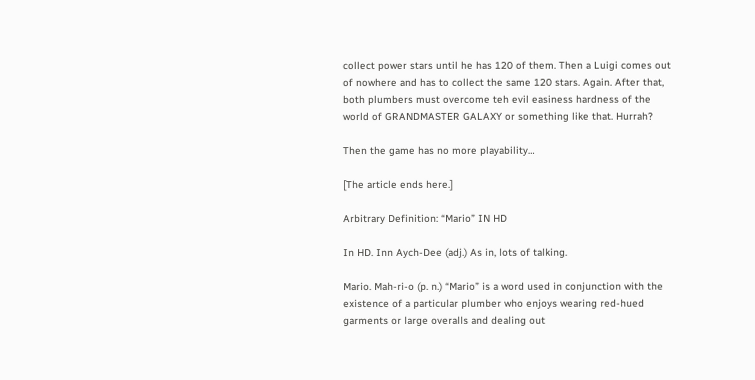collect power stars until he has 120 of them. Then a Luigi comes out of nowhere and has to collect the same 120 stars. Again. After that, both plumbers must overcome teh evil easiness hardness of the world of GRANDMASTER GALAXY or something like that. Hurrah?

Then the game has no more playability…

[The article ends here.]

Arbitrary Definition: “Mario” IN HD

In HD. Inn Aych-Dee (adj.) As in, lots of talking.

Mario. Mah-ri-o (p. n.) “Mario” is a word used in conjunction with the existence of a particular plumber who enjoys wearing red-hued garments or large overalls and dealing out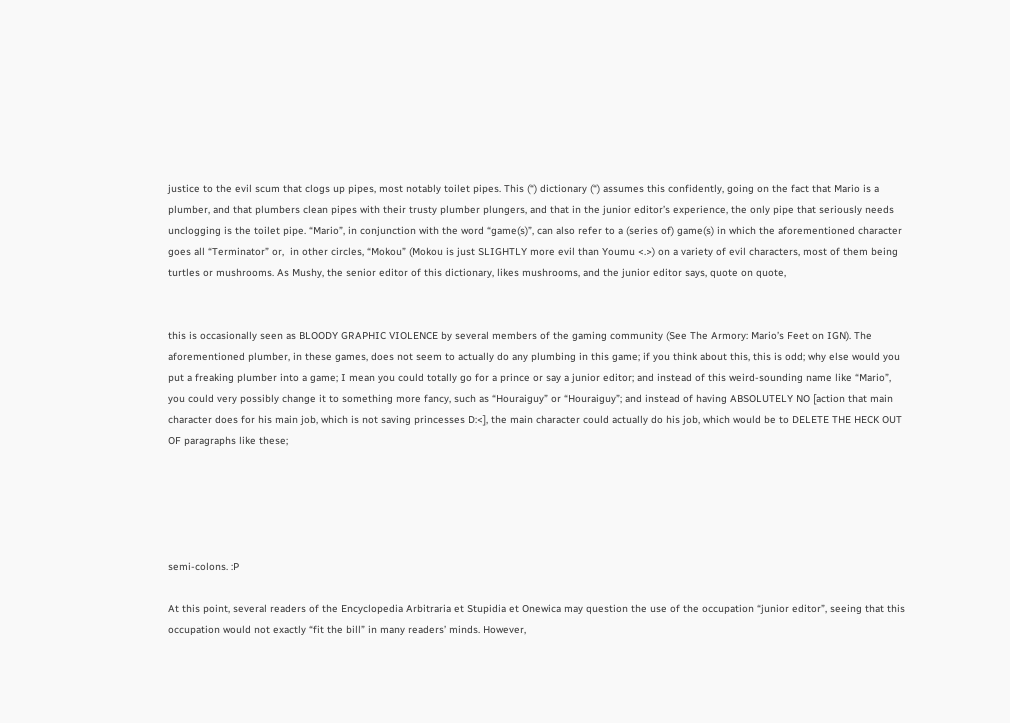justice to the evil scum that clogs up pipes, most notably toilet pipes. This (“) dictionary (“) assumes this confidently, going on the fact that Mario is a plumber, and that plumbers clean pipes with their trusty plumber plungers, and that in the junior editor’s experience, the only pipe that seriously needs unclogging is the toilet pipe. “Mario”, in conjunction with the word “game(s)”, can also refer to a (series of) game(s) in which the aforementioned character goes all “Terminator” or,  in other circles, “Mokou” (Mokou is just SLIGHTLY more evil than Youmu <.>) on a variety of evil characters, most of them being turtles or mushrooms. As Mushy, the senior editor of this dictionary, likes mushrooms, and the junior editor says, quote on quote,


this is occasionally seen as BLOODY GRAPHIC VIOLENCE by several members of the gaming community (See The Armory: Mario’s Feet on IGN). The aforementioned plumber, in these games, does not seem to actually do any plumbing in this game; if you think about this, this is odd; why else would you put a freaking plumber into a game; I mean you could totally go for a prince or say a junior editor; and instead of this weird-sounding name like “Mario”, you could very possibly change it to something more fancy, such as “Houraiguy” or “Houraiguy”; and instead of having ABSOLUTELY NO [action that main character does for his main job, which is not saving princesses D:<], the main character could actually do his job, which would be to DELETE THE HECK OUT OF paragraphs like these;





semi-colons. :P

At this point, several readers of the Encyclopedia Arbitraria et Stupidia et Onewica may question the use of the occupation “junior editor”, seeing that this occupation would not exactly “fit the bill” in many readers’ minds. However,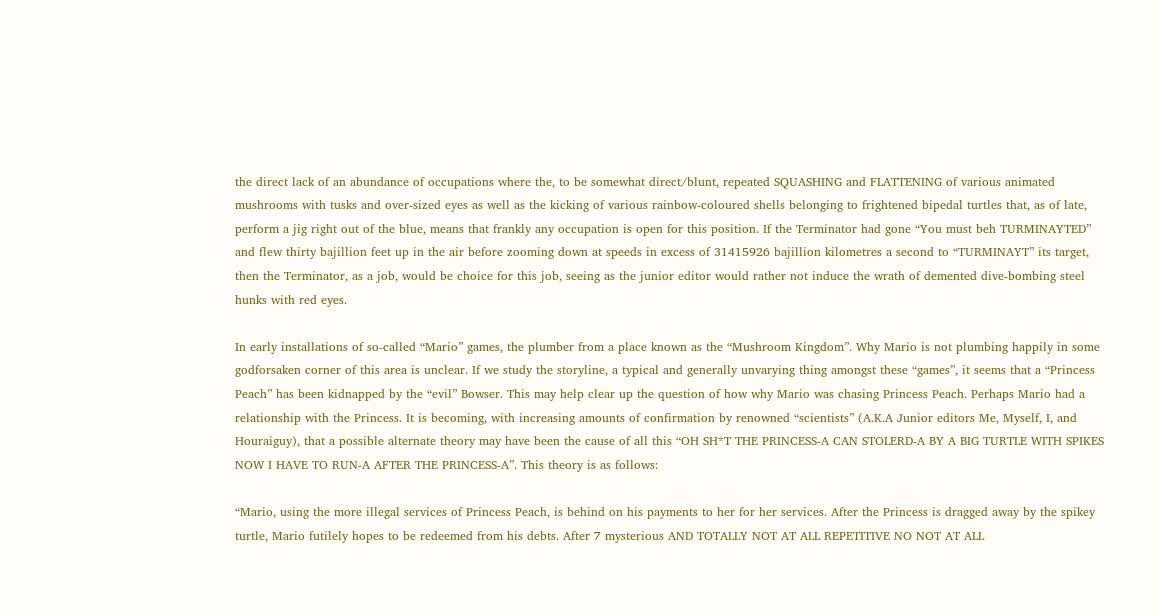the direct lack of an abundance of occupations where the, to be somewhat direct/blunt, repeated SQUASHING and FLATTENING of various animated mushrooms with tusks and over-sized eyes as well as the kicking of various rainbow-coloured shells belonging to frightened bipedal turtles that, as of late, perform a jig right out of the blue, means that frankly any occupation is open for this position. If the Terminator had gone “You must beh TURMINAYTED” and flew thirty bajillion feet up in the air before zooming down at speeds in excess of 31415926 bajillion kilometres a second to “TURMINAYT” its target, then the Terminator, as a job, would be choice for this job, seeing as the junior editor would rather not induce the wrath of demented dive-bombing steel hunks with red eyes.

In early installations of so-called “Mario” games, the plumber from a place known as the “Mushroom Kingdom”. Why Mario is not plumbing happily in some godforsaken corner of this area is unclear. If we study the storyline, a typical and generally unvarying thing amongst these “games”, it seems that a “Princess Peach” has been kidnapped by the “evil” Bowser. This may help clear up the question of how why Mario was chasing Princess Peach. Perhaps Mario had a relationship with the Princess. It is becoming, with increasing amounts of confirmation by renowned “scientists” (A.K.A Junior editors Me, Myself, I, and Houraiguy), that a possible alternate theory may have been the cause of all this “OH SH*T THE PRINCESS-A CAN STOLERD-A BY A BIG TURTLE WITH SPIKES NOW I HAVE TO RUN-A AFTER THE PRINCESS-A”. This theory is as follows:

“Mario, using the more illegal services of Princess Peach, is behind on his payments to her for her services. After the Princess is dragged away by the spikey turtle, Mario futilely hopes to be redeemed from his debts. After 7 mysterious AND TOTALLY NOT AT ALL REPETITIVE NO NOT AT ALL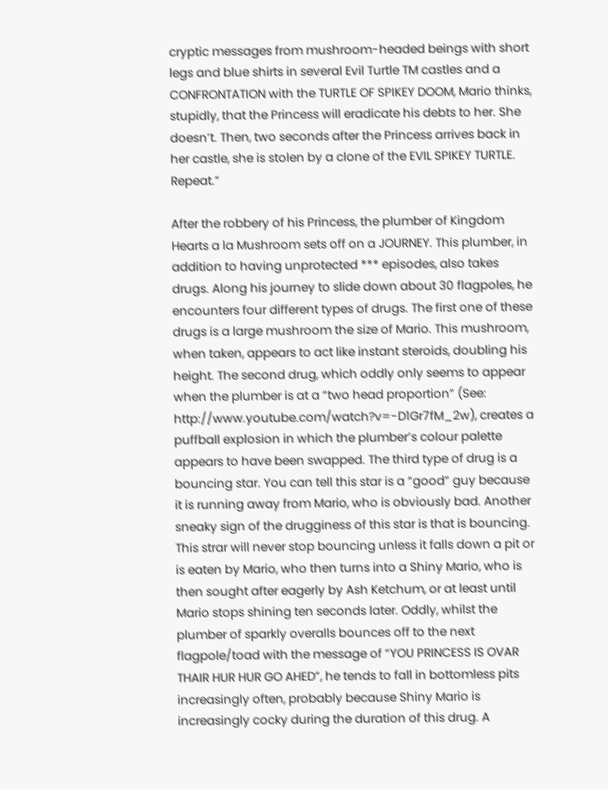cryptic messages from mushroom-headed beings with short legs and blue shirts in several Evil Turtle TM castles and a CONFRONTATION with the TURTLE OF SPIKEY DOOM, Mario thinks, stupidly, that the Princess will eradicate his debts to her. She doesn’t. Then, two seconds after the Princess arrives back in her castle, she is stolen by a clone of the EVIL SPIKEY TURTLE. Repeat.”

After the robbery of his Princess, the plumber of Kingdom Hearts a la Mushroom sets off on a JOURNEY. This plumber, in addition to having unprotected *** episodes, also takes drugs. Along his journey to slide down about 30 flagpoles, he encounters four different types of drugs. The first one of these drugs is a large mushroom the size of Mario. This mushroom, when taken, appears to act like instant steroids, doubling his height. The second drug, which oddly only seems to appear when the plumber is at a “two head proportion” (See: http://www.youtube.com/watch?v=-D1Gr7fM_2w), creates a puffball explosion in which the plumber’s colour palette appears to have been swapped. The third type of drug is a bouncing star. You can tell this star is a “good” guy because it is running away from Mario, who is obviously bad. Another sneaky sign of the drugginess of this star is that is bouncing. This strar will never stop bouncing unless it falls down a pit or is eaten by Mario, who then turns into a Shiny Mario, who is then sought after eagerly by Ash Ketchum, or at least until Mario stops shining ten seconds later. Oddly, whilst the plumber of sparkly overalls bounces off to the next flagpole/toad with the message of “YOU PRINCESS IS OVAR THAIR HUR HUR GO AHED”, he tends to fall in bottomless pits increasingly often, probably because Shiny Mario is increasingly cocky during the duration of this drug. A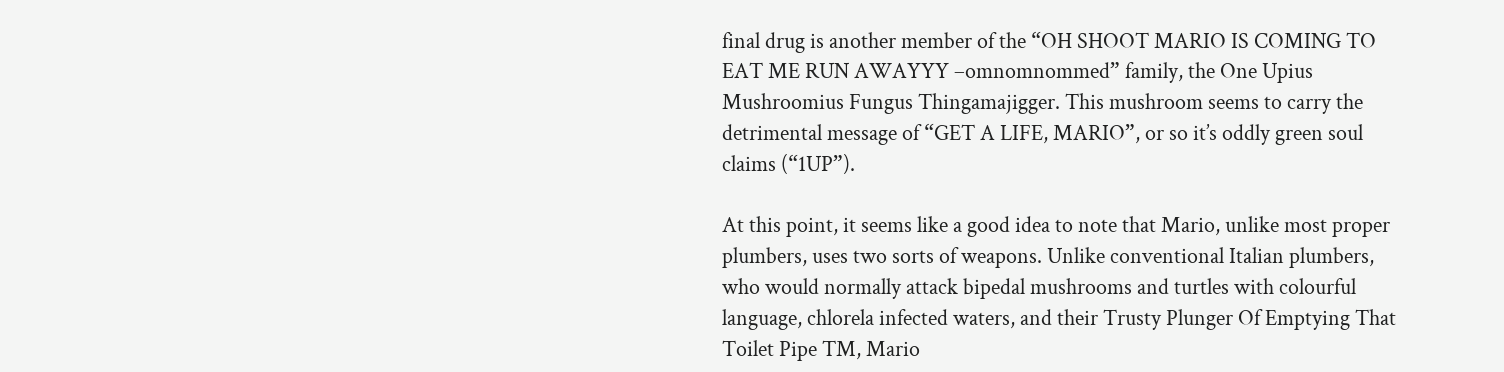final drug is another member of the “OH SHOOT MARIO IS COMING TO EAT ME RUN AWAYYY –omnomnommed” family, the One Upius Mushroomius Fungus Thingamajigger. This mushroom seems to carry the detrimental message of “GET A LIFE, MARIO”, or so it’s oddly green soul claims (“1UP”).

At this point, it seems like a good idea to note that Mario, unlike most proper plumbers, uses two sorts of weapons. Unlike conventional Italian plumbers, who would normally attack bipedal mushrooms and turtles with colourful language, chlorela infected waters, and their Trusty Plunger Of Emptying That Toilet Pipe TM, Mario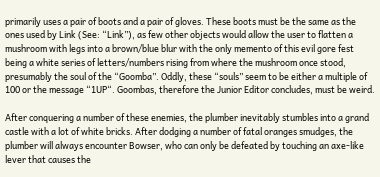primarily uses a pair of boots and a pair of gloves. These boots must be the same as the ones used by Link (See: “Link”), as few other objects would allow the user to flatten a mushroom with legs into a brown/blue blur with the only memento of this evil gore fest being a white series of letters/numbers rising from where the mushroom once stood, presumably the soul of the “Goomba”. Oddly, these “souls” seem to be either a multiple of 100 or the message “1UP“. Goombas, therefore the Junior Editor concludes, must be weird.

After conquering a number of these enemies, the plumber inevitably stumbles into a grand castle with a lot of white bricks. After dodging a number of fatal oranges smudges, the plumber will always encounter Bowser, who can only be defeated by touching an axe-like lever that causes the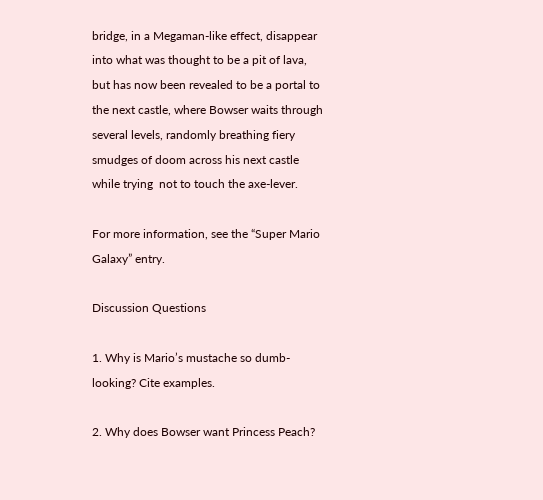bridge, in a Megaman-like effect, disappear into what was thought to be a pit of lava, but has now been revealed to be a portal to the next castle, where Bowser waits through several levels, randomly breathing fiery smudges of doom across his next castle while trying  not to touch the axe-lever.

For more information, see the “Super Mario Galaxy” entry.

Discussion Questions

1. Why is Mario’s mustache so dumb-looking? Cite examples.

2. Why does Bowser want Princess Peach?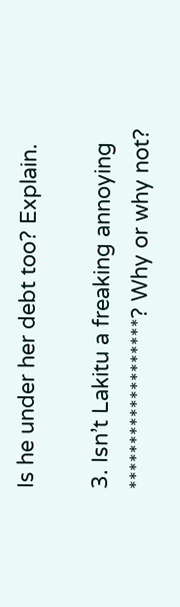Is he under her debt too? Explain.

3. Isn’t Lakitu a freaking annoying *******************? Why or why not?